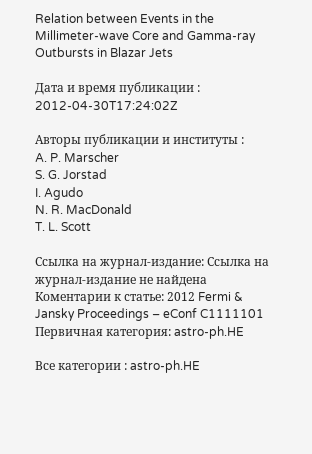Relation between Events in the Millimeter-wave Core and Gamma-ray Outbursts in Blazar Jets

Дата и время публикации : 2012-04-30T17:24:02Z

Авторы публикации и институты :
A. P. Marscher
S. G. Jorstad
I. Agudo
N. R. MacDonald
T. L. Scott

Ссылка на журнал-издание: Ссылка на журнал-издание не найдена
Коментарии к cтатье: 2012 Fermi & Jansky Proceedings – eConf C1111101
Первичная категория: astro-ph.HE

Все категории : astro-ph.HE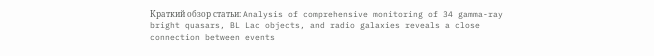Краткий обзор статьи: Analysis of comprehensive monitoring of 34 gamma-ray bright quasars, BL Lac objects, and radio galaxies reveals a close connection between events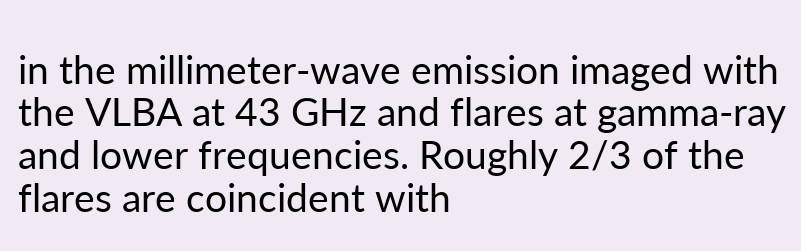in the millimeter-wave emission imaged with the VLBA at 43 GHz and flares at gamma-ray and lower frequencies. Roughly 2/3 of the flares are coincident with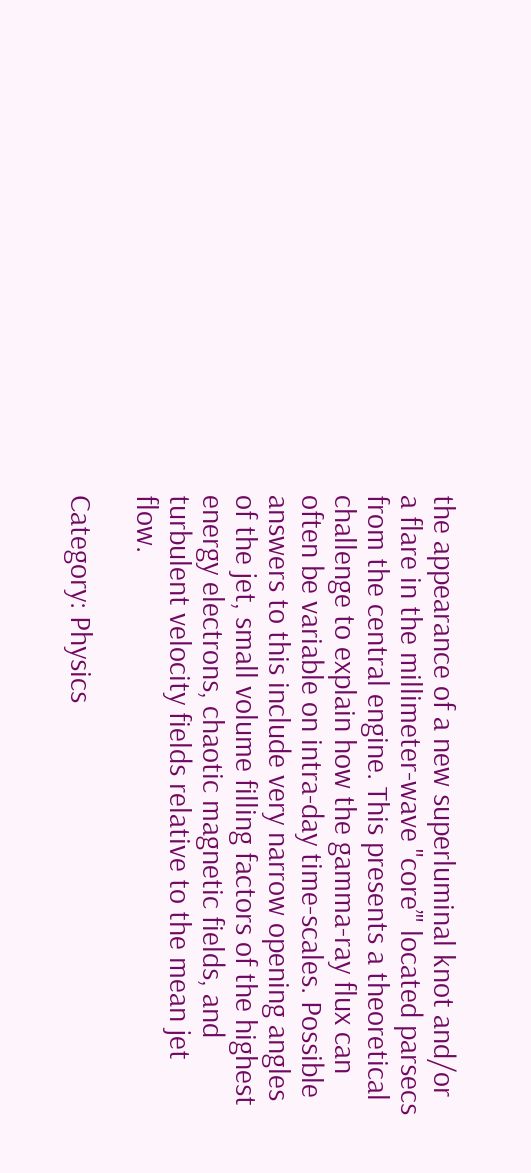the appearance of a new superluminal knot and/or a flare in the millimeter-wave "core’" located parsecs from the central engine. This presents a theoretical challenge to explain how the gamma-ray flux can often be variable on intra-day time-scales. Possible answers to this include very narrow opening angles of the jet, small volume filling factors of the highest energy electrons, chaotic magnetic fields, and turbulent velocity fields relative to the mean jet flow.

Category: Physics